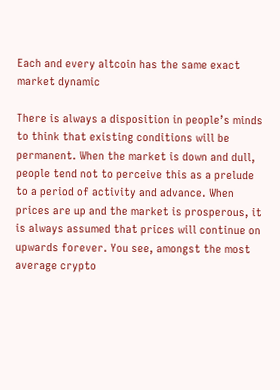Each and every altcoin has the same exact market dynamic

There is always a disposition in people’s minds to think that existing conditions will be permanent. When the market is down and dull, people tend not to perceive this as a prelude to a period of activity and advance. When prices are up and the market is prosperous, it is always assumed that prices will continue on upwards forever. You see, amongst the most average crypto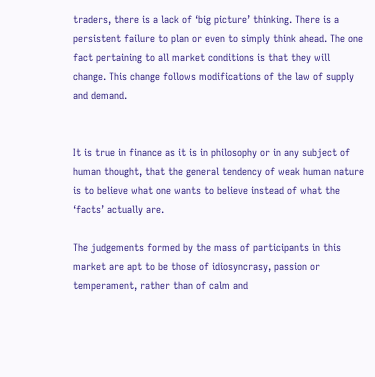traders, there is a lack of ‘big picture’ thinking. There is a persistent failure to plan or even to simply think ahead. The one fact pertaining to all market conditions is that they will change. This change follows modifications of the law of supply and demand.


It is true in finance as it is in philosophy or in any subject of human thought, that the general tendency of weak human nature is to believe what one wants to believe instead of what the ‘facts’ actually are.

The judgements formed by the mass of participants in this market are apt to be those of idiosyncrasy, passion or temperament, rather than of calm and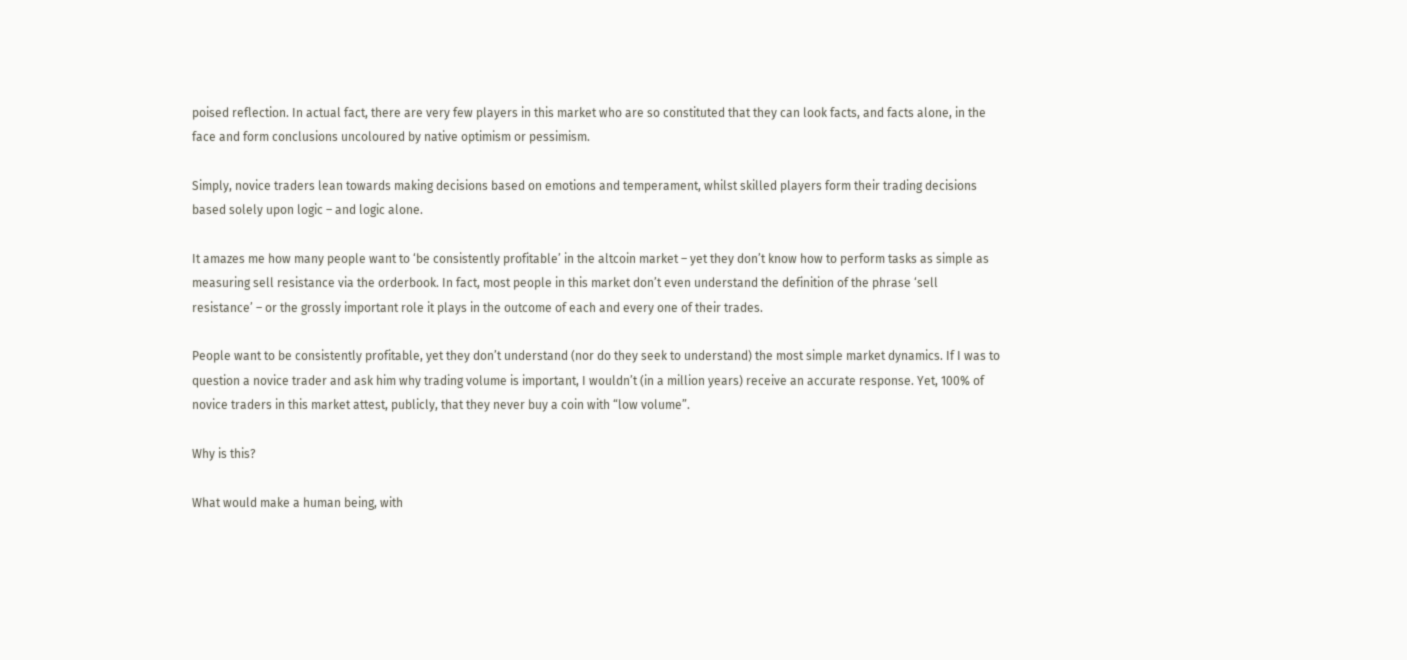poised reflection. In actual fact, there are very few players in this market who are so constituted that they can look facts, and facts alone, in the face and form conclusions uncoloured by native optimism or pessimism.

Simply, novice traders lean towards making decisions based on emotions and temperament, whilst skilled players form their trading decisions based solely upon logic – and logic alone.

It amazes me how many people want to ‘be consistently profitable’ in the altcoin market – yet they don’t know how to perform tasks as simple as measuring sell resistance via the orderbook. In fact, most people in this market don’t even understand the definition of the phrase ‘sell resistance’ – or the grossly important role it plays in the outcome of each and every one of their trades.

People want to be consistently profitable, yet they don’t understand (nor do they seek to understand) the most simple market dynamics. If I was to question a novice trader and ask him why trading volume is important, I wouldn’t (in a million years) receive an accurate response. Yet, 100% of novice traders in this market attest, publicly, that they never buy a coin with “low volume”.

Why is this?

What would make a human being, with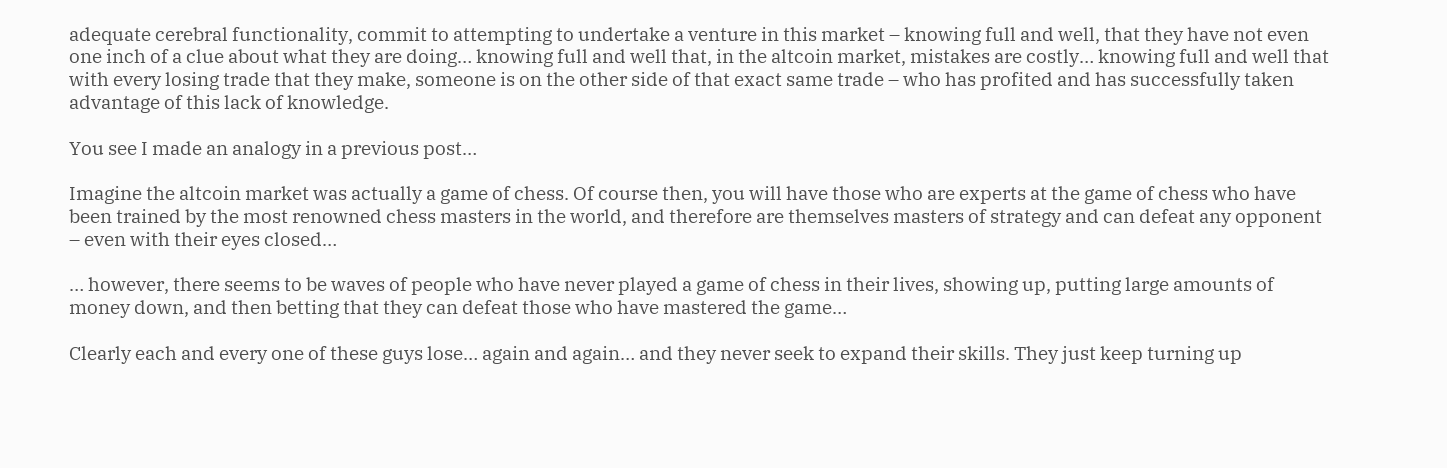adequate cerebral functionality, commit to attempting to undertake a venture in this market – knowing full and well, that they have not even one inch of a clue about what they are doing… knowing full and well that, in the altcoin market, mistakes are costly… knowing full and well that with every losing trade that they make, someone is on the other side of that exact same trade – who has profited and has successfully taken advantage of this lack of knowledge.

You see I made an analogy in a previous post…

Imagine the altcoin market was actually a game of chess. Of course then, you will have those who are experts at the game of chess who have been trained by the most renowned chess masters in the world, and therefore are themselves masters of strategy and can defeat any opponent – even with their eyes closed…

… however, there seems to be waves of people who have never played a game of chess in their lives, showing up, putting large amounts of money down, and then betting that they can defeat those who have mastered the game…

Clearly each and every one of these guys lose… again and again… and they never seek to expand their skills. They just keep turning up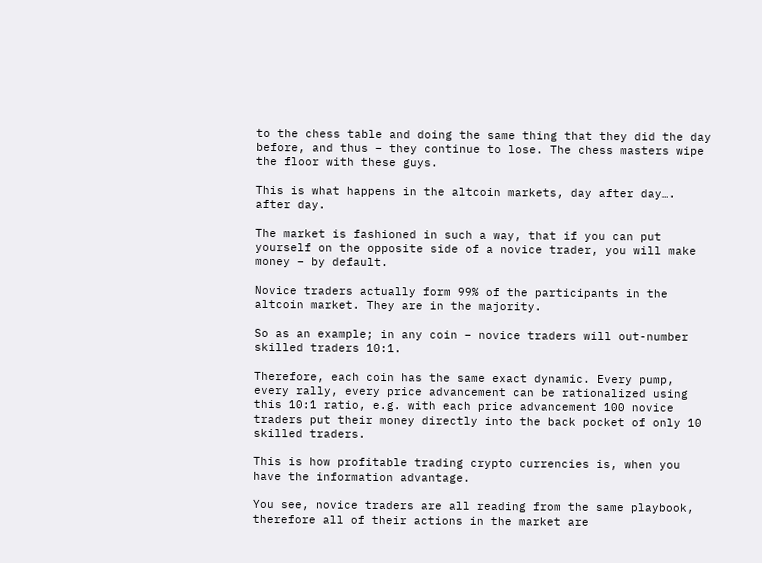to the chess table and doing the same thing that they did the day before, and thus – they continue to lose. The chess masters wipe the floor with these guys.

This is what happens in the altcoin markets, day after day…. after day.

The market is fashioned in such a way, that if you can put yourself on the opposite side of a novice trader, you will make money – by default.

Novice traders actually form 99% of the participants in the altcoin market. They are in the majority.

So as an example; in any coin – novice traders will out-number skilled traders 10:1.

Therefore, each coin has the same exact dynamic. Every pump, every rally, every price advancement can be rationalized using this 10:1 ratio, e.g. with each price advancement 100 novice traders put their money directly into the back pocket of only 10 skilled traders.

This is how profitable trading crypto currencies is, when you have the information advantage.

You see, novice traders are all reading from the same playbook, therefore all of their actions in the market are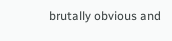brutally obvious and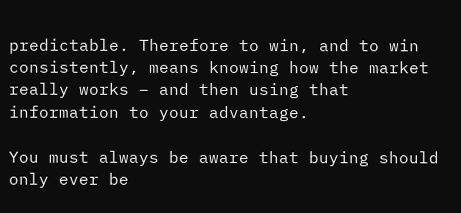predictable. Therefore to win, and to win consistently, means knowing how the market really works – and then using that information to your advantage.

You must always be aware that buying should only ever be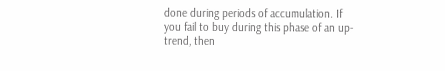done during periods of accumulation. If you fail to buy during this phase of an up-trend, then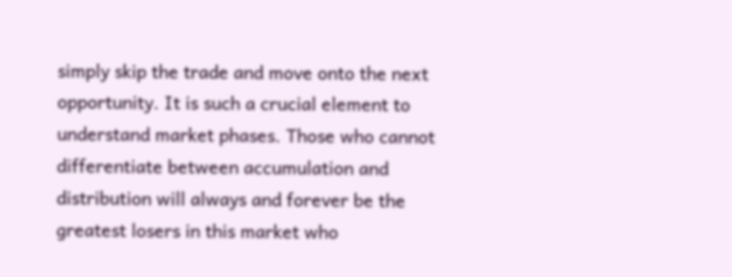simply skip the trade and move onto the next opportunity. It is such a crucial element to understand market phases. Those who cannot differentiate between accumulation and distribution will always and forever be the greatest losers in this market who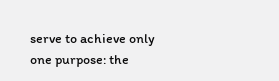serve to achieve only one purpose: the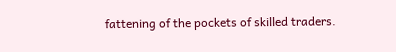fattening of the pockets of skilled traders.